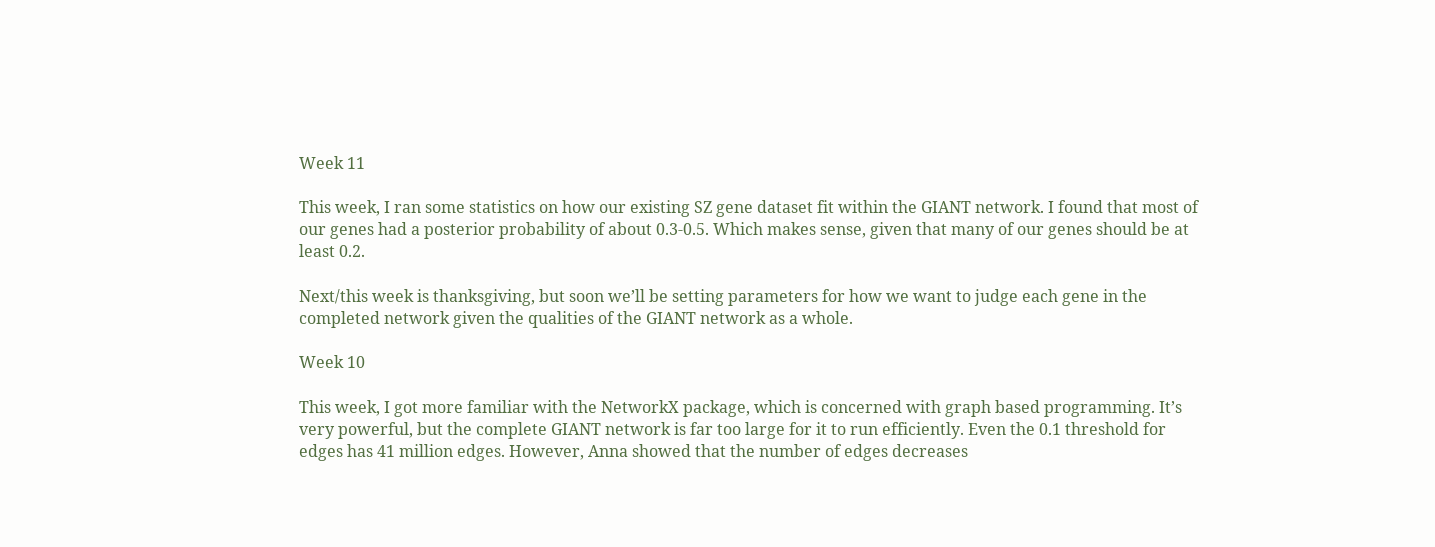Week 11

This week, I ran some statistics on how our existing SZ gene dataset fit within the GIANT network. I found that most of our genes had a posterior probability of about 0.3-0.5. Which makes sense, given that many of our genes should be at least 0.2.

Next/this week is thanksgiving, but soon we’ll be setting parameters for how we want to judge each gene in the completed network given the qualities of the GIANT network as a whole.

Week 10

This week, I got more familiar with the NetworkX package, which is concerned with graph based programming. It’s very powerful, but the complete GIANT network is far too large for it to run efficiently. Even the 0.1 threshold for edges has 41 million edges. However, Anna showed that the number of edges decreases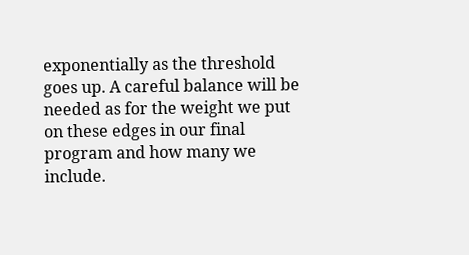exponentially as the threshold goes up. A careful balance will be needed as for the weight we put on these edges in our final program and how many we include.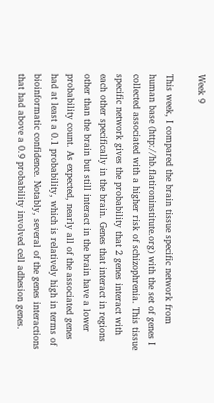Week 9

This week, I compared the brain tissue specific network from human base (http://hb.flatironinstitute.org) with the set of genes I collected associated with a higher risk of schizophrenia. This tissue specific network gives the probability that 2 genes interact with each other specifically in the brain. Genes that interact in regions other than the brain but still interact in the brain have a lower probability count. As expected, nearly all of the associated genes had at least a 0.1 probability, which is relatively high in terms of bioinformatic confidence. Notably, several of the genes interactions that had above a 0.9 probability involved cell adhesion genes.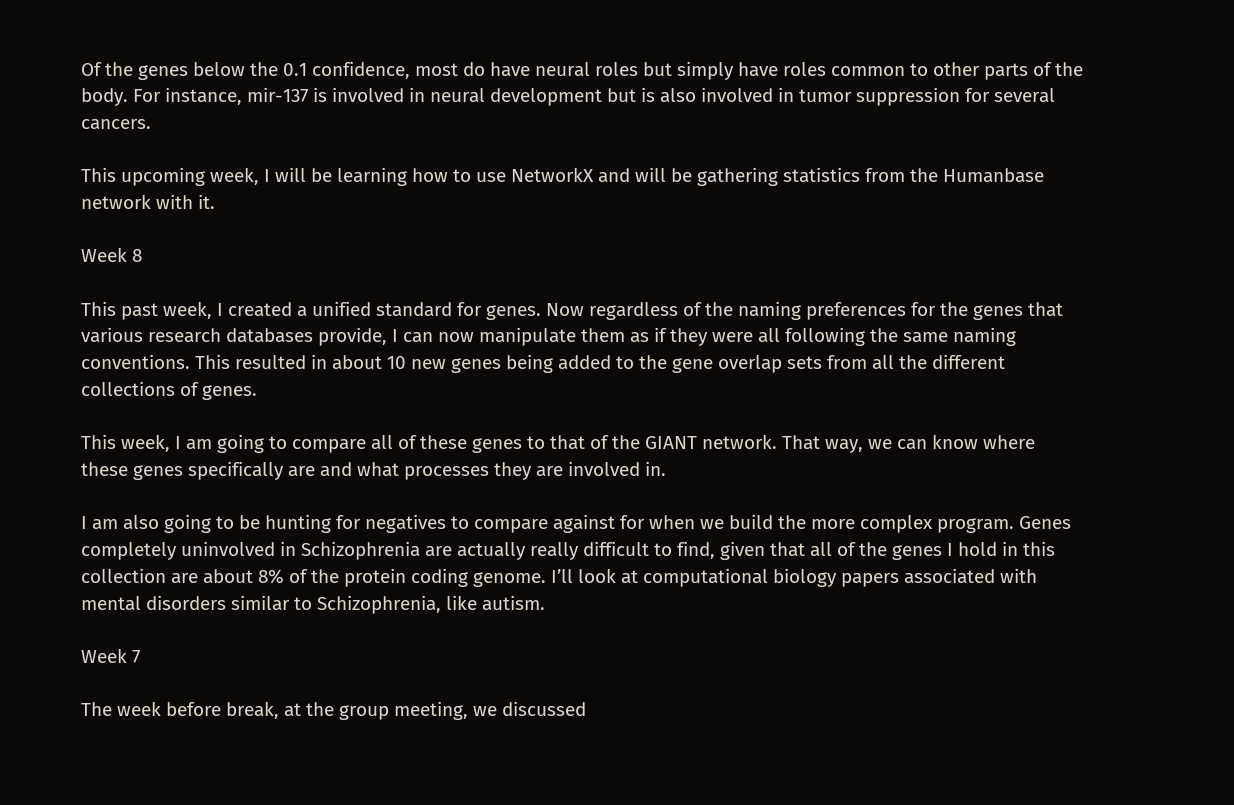Of the genes below the 0.1 confidence, most do have neural roles but simply have roles common to other parts of the body. For instance, mir-137 is involved in neural development but is also involved in tumor suppression for several cancers.

This upcoming week, I will be learning how to use NetworkX and will be gathering statistics from the Humanbase network with it.

Week 8

This past week, I created a unified standard for genes. Now regardless of the naming preferences for the genes that various research databases provide, I can now manipulate them as if they were all following the same naming conventions. This resulted in about 10 new genes being added to the gene overlap sets from all the different collections of genes.

This week, I am going to compare all of these genes to that of the GIANT network. That way, we can know where these genes specifically are and what processes they are involved in.

I am also going to be hunting for negatives to compare against for when we build the more complex program. Genes completely uninvolved in Schizophrenia are actually really difficult to find, given that all of the genes I hold in this collection are about 8% of the protein coding genome. I’ll look at computational biology papers associated with mental disorders similar to Schizophrenia, like autism.

Week 7

The week before break, at the group meeting, we discussed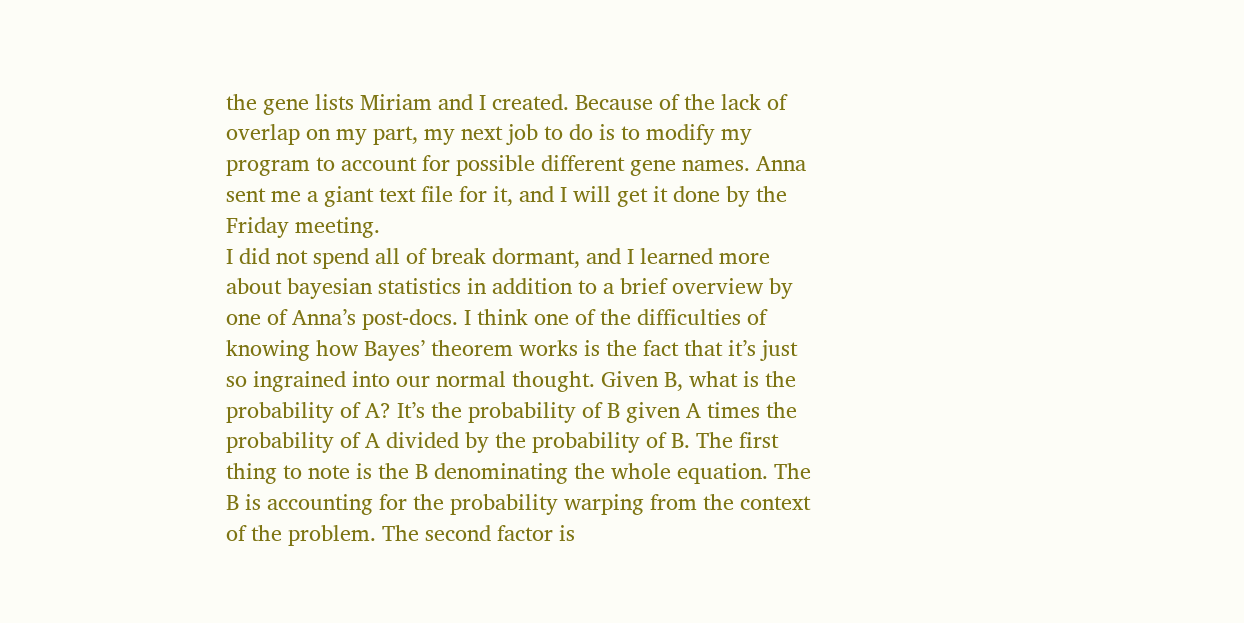the gene lists Miriam and I created. Because of the lack of overlap on my part, my next job to do is to modify my program to account for possible different gene names. Anna sent me a giant text file for it, and I will get it done by the Friday meeting.
I did not spend all of break dormant, and I learned more about bayesian statistics in addition to a brief overview by one of Anna’s post-docs. I think one of the difficulties of knowing how Bayes’ theorem works is the fact that it’s just so ingrained into our normal thought. Given B, what is the probability of A? It’s the probability of B given A times the probability of A divided by the probability of B. The first thing to note is the B denominating the whole equation. The B is accounting for the probability warping from the context of the problem. The second factor is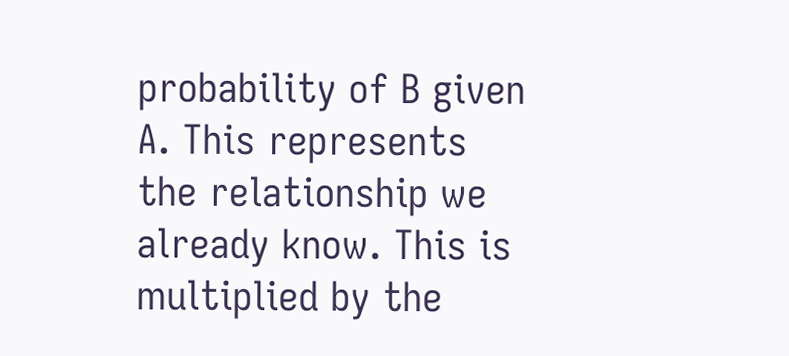probability of B given A. This represents the relationship we already know. This is multiplied by the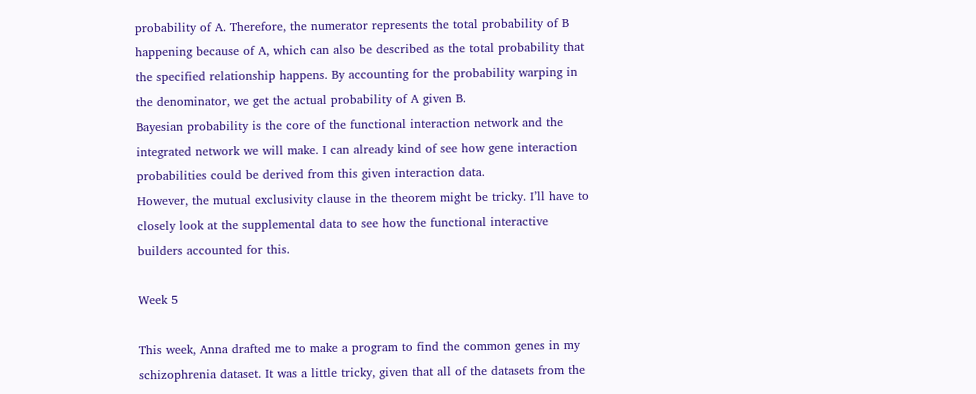probability of A. Therefore, the numerator represents the total probability of B happening because of A, which can also be described as the total probability that the specified relationship happens. By accounting for the probability warping in the denominator, we get the actual probability of A given B.
Bayesian probability is the core of the functional interaction network and the integrated network we will make. I can already kind of see how gene interaction probabilities could be derived from this given interaction data.
However, the mutual exclusivity clause in the theorem might be tricky. I’ll have to closely look at the supplemental data to see how the functional interactive builders accounted for this.

Week 5

This week, Anna drafted me to make a program to find the common genes in my schizophrenia dataset. It was a little tricky, given that all of the datasets from the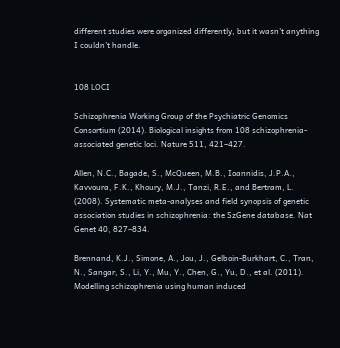different studies were organized differently, but it wasn’t anything I couldn’t handle.


108 LOCI

Schizophrenia Working Group of the Psychiatric Genomics Consortium (2014). Biological insights from 108 schizophrenia-associated genetic loci. Nature 511, 421–427.

Allen, N.C., Bagade, S., McQueen, M.B., Ioannidis, J.P.A., Kavvoura, F.K., Khoury, M.J., Tanzi, R.E., and Bertram, L. (2008). Systematic meta-analyses and field synopsis of genetic association studies in schizophrenia: the SzGene database. Nat Genet 40, 827–834.

Brennand, K.J., Simone, A., Jou, J., Gelboin-Burkhart, C., Tran, N., Sangar, S., Li, Y., Mu, Y., Chen, G., Yu, D., et al. (2011). Modelling schizophrenia using human induced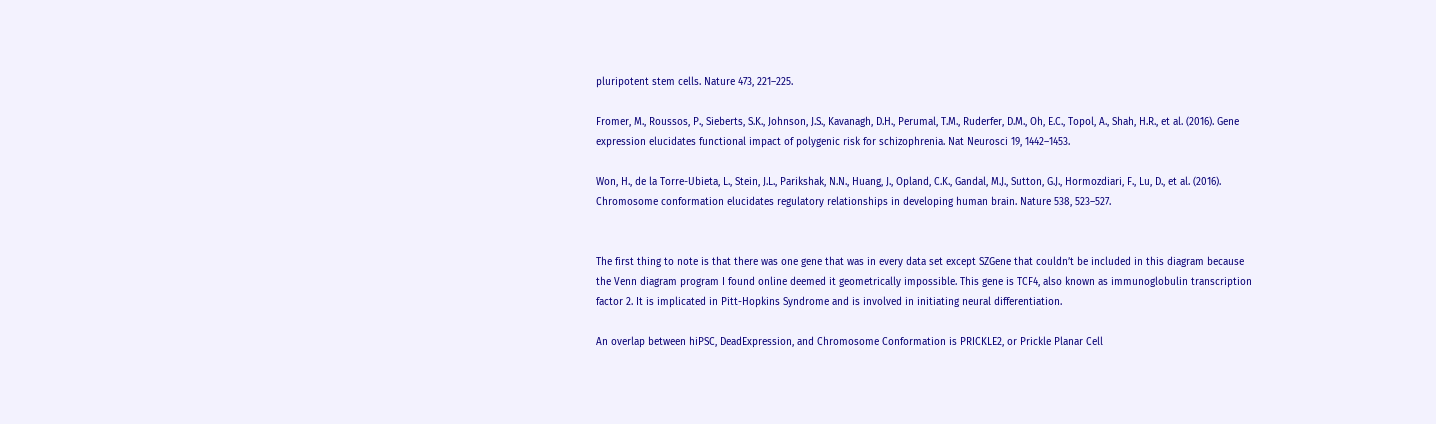pluripotent stem cells. Nature 473, 221–225.

Fromer, M., Roussos, P., Sieberts, S.K., Johnson, J.S., Kavanagh, D.H., Perumal, T.M., Ruderfer, D.M., Oh, E.C., Topol, A., Shah, H.R., et al. (2016). Gene expression elucidates functional impact of polygenic risk for schizophrenia. Nat Neurosci 19, 1442–1453.

Won, H., de la Torre-Ubieta, L., Stein, J.L., Parikshak, N.N., Huang, J., Opland, C.K., Gandal, M.J., Sutton, G.J., Hormozdiari, F., Lu, D., et al. (2016). Chromosome conformation elucidates regulatory relationships in developing human brain. Nature 538, 523–527.


The first thing to note is that there was one gene that was in every data set except SZGene that couldn’t be included in this diagram because the Venn diagram program I found online deemed it geometrically impossible. This gene is TCF4, also known as immunoglobulin transcription factor 2. It is implicated in Pitt-Hopkins Syndrome and is involved in initiating neural differentiation.

An overlap between hiPSC, DeadExpression, and Chromosome Conformation is PRICKLE2, or Prickle Planar Cell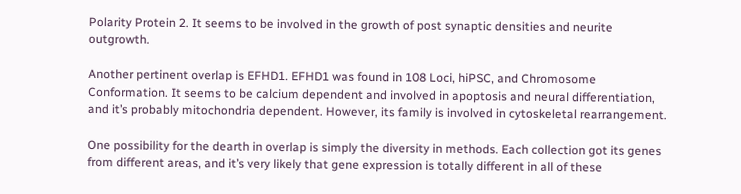Polarity Protein 2. It seems to be involved in the growth of post synaptic densities and neurite outgrowth.

Another pertinent overlap is EFHD1. EFHD1 was found in 108 Loci, hiPSC, and Chromosome Conformation. It seems to be calcium dependent and involved in apoptosis and neural differentiation, and it’s probably mitochondria dependent. However, its family is involved in cytoskeletal rearrangement.

One possibility for the dearth in overlap is simply the diversity in methods. Each collection got its genes from different areas, and it’s very likely that gene expression is totally different in all of these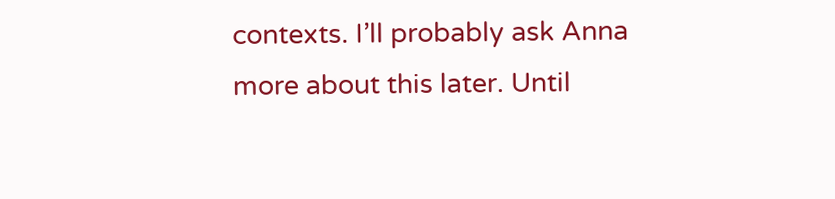contexts. I’ll probably ask Anna more about this later. Until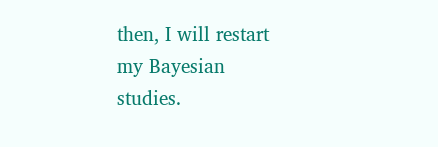then, I will restart my Bayesian studies.